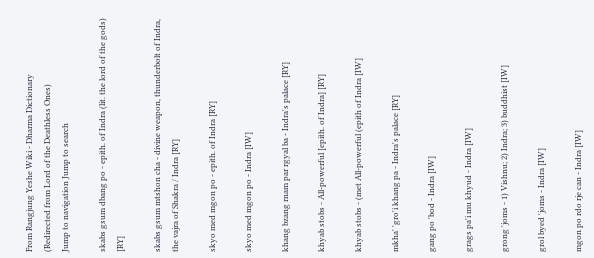From Rangjung Yeshe Wiki - Dharma Dictionary
(Redirected from Lord of the Deathless Ones)
Jump to navigation Jump to search

skabs gsum dbang po - epith. of Indra (lit. the lord of the gods) [RY]

skabs gsum mtshon cha - divine weapon, thunderbolt of Indra, the vajra of Shakra / Indra [RY]

skyo med mgon po - epith. of Indra [RY]

skyo med mgon po - Indra [IW]

khang bzang rnam par rgyal ba - Indra's palace [RY]

khyab stobs - All-powerful [epith. of Indra] [RY]

khyab stobs - (met All-powerful (epith of Indra [IW]

mkha' 'gro'i khang pa - Indra's palace [RY]

gang po 'bod - Indra [IW]

grags pa'i mu khyud - Indra [IW]

grong 'joms - 1) Vishnu; 2) Indra; 3) buddhist [IW]

grol byed 'joms - Indra [IW]

mgon po rdo rje can - Indra [IW]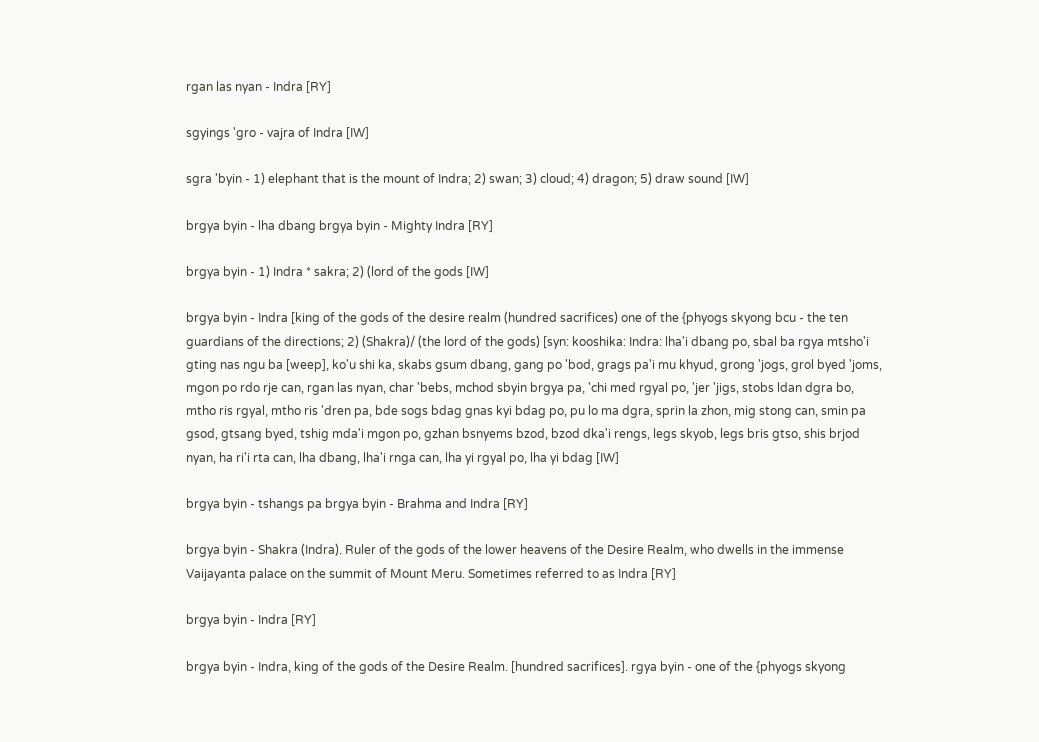rgan las nyan - Indra [RY]

sgyings 'gro - vajra of Indra [IW]

sgra 'byin - 1) elephant that is the mount of Indra; 2) swan; 3) cloud; 4) dragon; 5) draw sound [IW]

brgya byin - lha dbang brgya byin - Mighty Indra [RY]

brgya byin - 1) Indra * sakra; 2) (lord of the gods [IW]

brgya byin - Indra [king of the gods of the desire realm (hundred sacrifices) one of the {phyogs skyong bcu - the ten guardians of the directions; 2) (Shakra)/ (the lord of the gods) [syn: kooshika: Indra: lha'i dbang po, sbal ba rgya mtsho'i gting nas ngu ba [weep], ko'u shi ka, skabs gsum dbang, gang po 'bod, grags pa'i mu khyud, grong 'jogs, grol byed 'joms, mgon po rdo rje can, rgan las nyan, char 'bebs, mchod sbyin brgya pa, 'chi med rgyal po, 'jer 'jigs, stobs ldan dgra bo, mtho ris rgyal, mtho ris 'dren pa, bde sogs bdag gnas kyi bdag po, pu lo ma dgra, sprin la zhon, mig stong can, smin pa gsod, gtsang byed, tshig mda'i mgon po, gzhan bsnyems bzod, bzod dka'i rengs, legs skyob, legs bris gtso, shis brjod nyan, ha ri'i rta can, lha dbang, lha'i rnga can, lha yi rgyal po, lha yi bdag [IW]

brgya byin - tshangs pa brgya byin - Brahma and Indra [RY]

brgya byin - Shakra (Indra). Ruler of the gods of the lower heavens of the Desire Realm, who dwells in the immense Vaijayanta palace on the summit of Mount Meru. Sometimes referred to as Indra [RY]

brgya byin - Indra [RY]

brgya byin - Indra, king of the gods of the Desire Realm. [hundred sacrifices]. rgya byin - one of the {phyogs skyong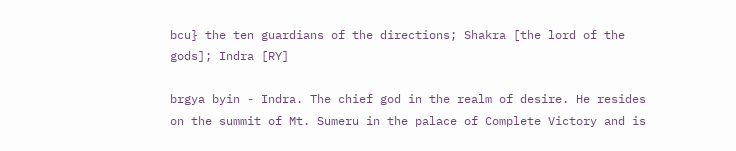bcu} the ten guardians of the directions; Shakra [the lord of the gods]; Indra [RY]

brgya byin - Indra. The chief god in the realm of desire. He resides on the summit of Mt. Sumeru in the palace of Complete Victory and is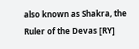also known as Shakra, the Ruler of the Devas [RY]